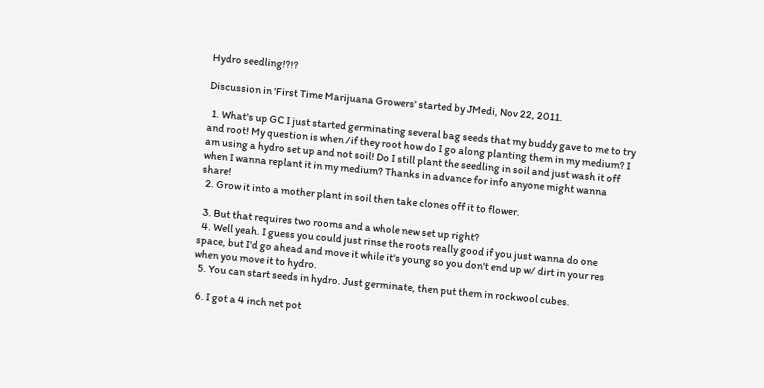Hydro seedling!?!?

Discussion in 'First Time Marijuana Growers' started by JMedi, Nov 22, 2011.

  1. What's up GC I just started germinating several bag seeds that my buddy gave to me to try and root! My question is when /if they root how do I go along planting them in my medium? I am using a hydro set up and not soil! Do I still plant the seedling in soil and just wash it off when I wanna replant it in my medium? Thanks in advance for info anyone might wanna share!
  2. Grow it into a mother plant in soil then take clones off it to flower.

  3. But that requires two rooms and a whole new set up right?
  4. Well yeah. I guess you could just rinse the roots really good if you just wanna do one space, but I'd go ahead and move it while it's young so you don't end up w/ dirt in your res when you move it to hydro.
  5. You can start seeds in hydro. Just germinate, then put them in rockwool cubes.

  6. I got a 4 inch net pot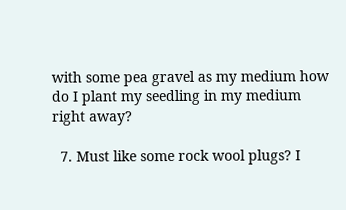with some pea gravel as my medium how do I plant my seedling in my medium right away?

  7. Must like some rock wool plugs? I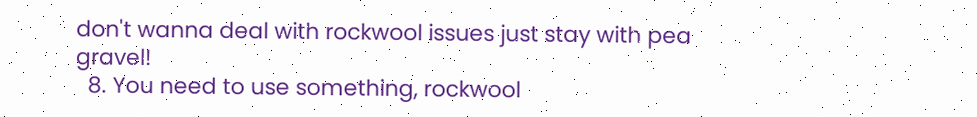don't wanna deal with rockwool issues just stay with pea gravel!
  8. You need to use something, rockwool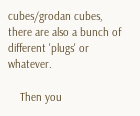cubes/grodan cubes, there are also a bunch of different 'plugs' or whatever.

    Then you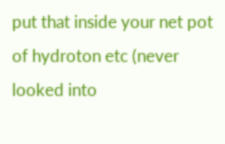put that inside your net pot of hydroton etc (never looked into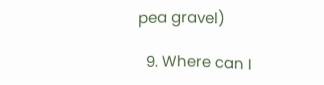pea gravel)

  9. Where can I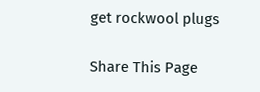get rockwool plugs

Share This Page